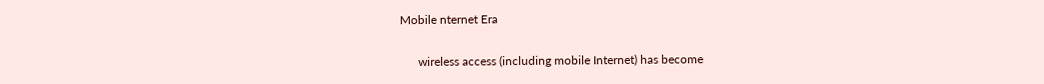Mobile nternet Era

      wireless access (including mobile Internet) has become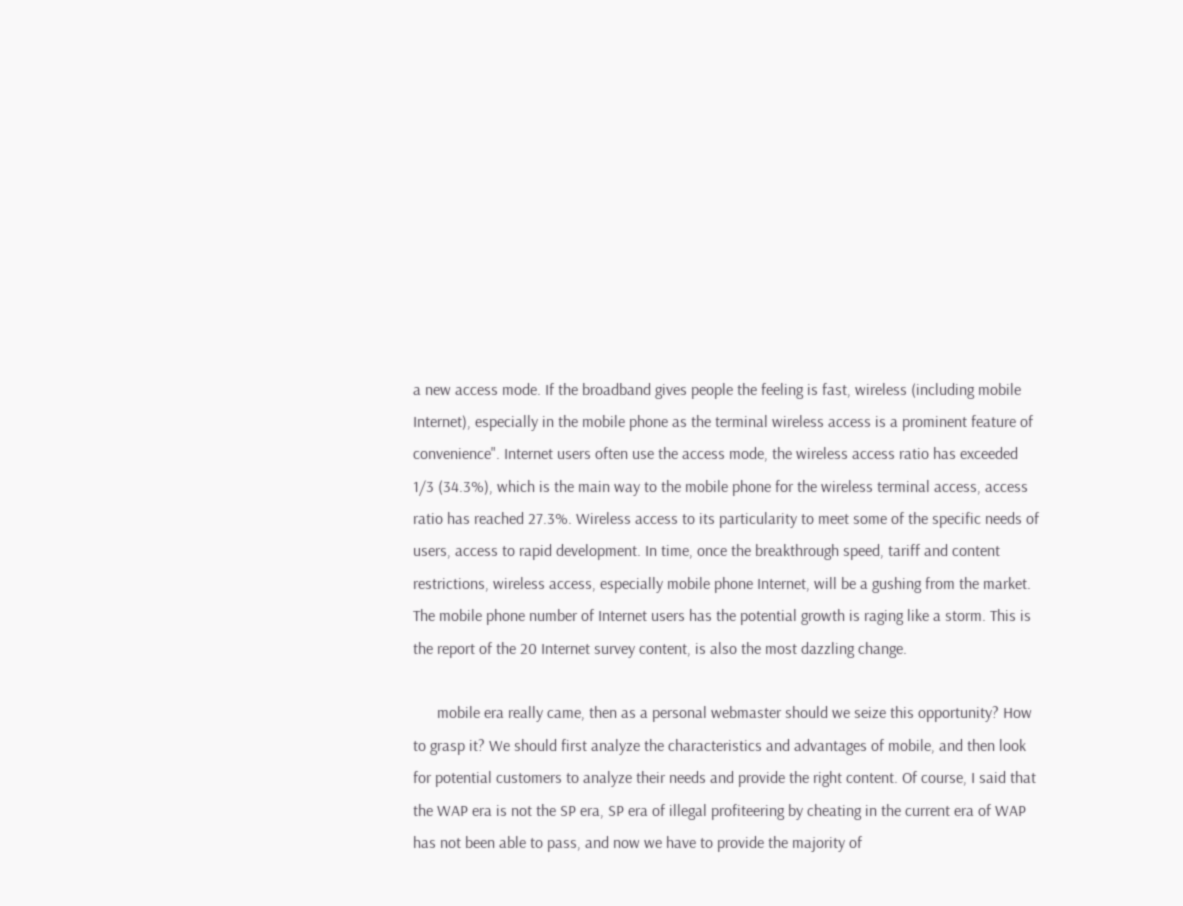a new access mode. If the broadband gives people the feeling is fast, wireless (including mobile Internet), especially in the mobile phone as the terminal wireless access is a prominent feature of convenience". Internet users often use the access mode, the wireless access ratio has exceeded 1/3 (34.3%), which is the main way to the mobile phone for the wireless terminal access, access ratio has reached 27.3%. Wireless access to its particularity to meet some of the specific needs of users, access to rapid development. In time, once the breakthrough speed, tariff and content restrictions, wireless access, especially mobile phone Internet, will be a gushing from the market. The mobile phone number of Internet users has the potential growth is raging like a storm. This is the report of the 20 Internet survey content, is also the most dazzling change.

      mobile era really came, then as a personal webmaster should we seize this opportunity? How to grasp it? We should first analyze the characteristics and advantages of mobile, and then look for potential customers to analyze their needs and provide the right content. Of course, I said that the WAP era is not the SP era, SP era of illegal profiteering by cheating in the current era of WAP has not been able to pass, and now we have to provide the majority of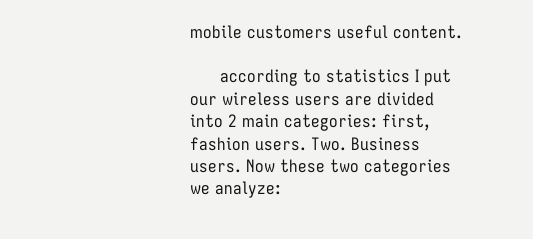mobile customers useful content.

      according to statistics I put our wireless users are divided into 2 main categories: first, fashion users. Two. Business users. Now these two categories we analyze: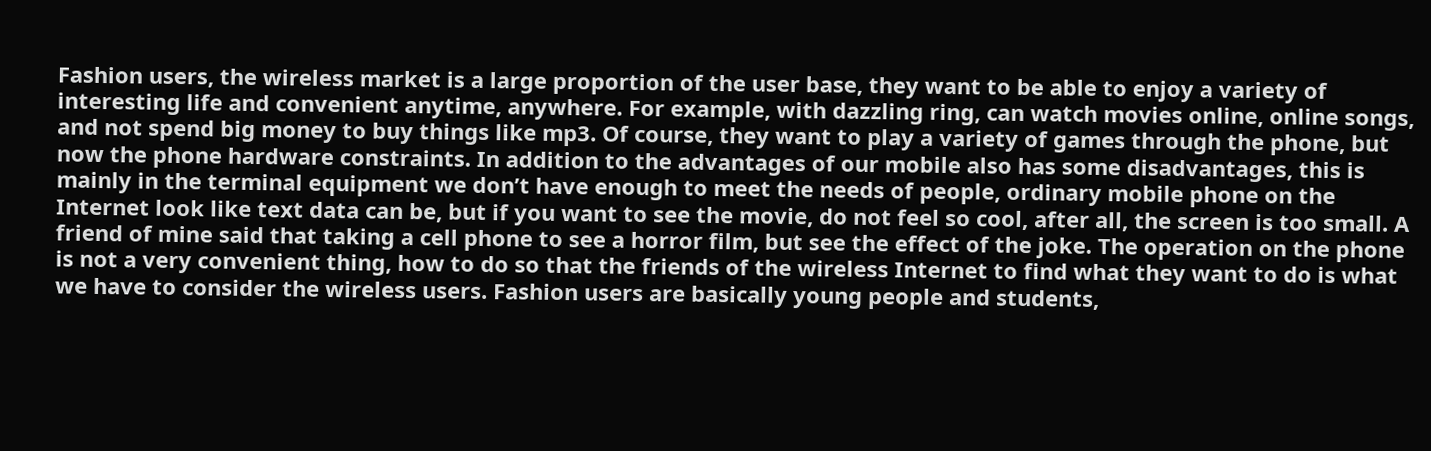Fashion users, the wireless market is a large proportion of the user base, they want to be able to enjoy a variety of interesting life and convenient anytime, anywhere. For example, with dazzling ring, can watch movies online, online songs, and not spend big money to buy things like mp3. Of course, they want to play a variety of games through the phone, but now the phone hardware constraints. In addition to the advantages of our mobile also has some disadvantages, this is mainly in the terminal equipment we don’t have enough to meet the needs of people, ordinary mobile phone on the Internet look like text data can be, but if you want to see the movie, do not feel so cool, after all, the screen is too small. A friend of mine said that taking a cell phone to see a horror film, but see the effect of the joke. The operation on the phone is not a very convenient thing, how to do so that the friends of the wireless Internet to find what they want to do is what we have to consider the wireless users. Fashion users are basically young people and students,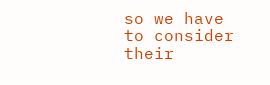so we have to consider their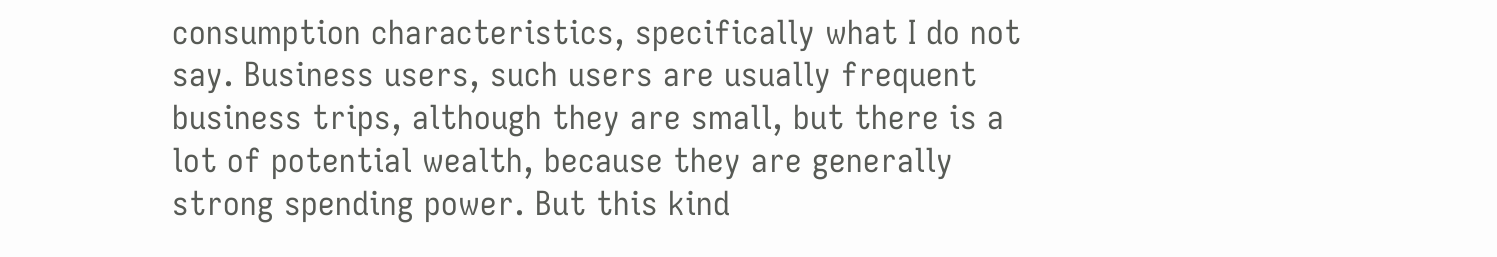consumption characteristics, specifically what I do not say. Business users, such users are usually frequent business trips, although they are small, but there is a lot of potential wealth, because they are generally strong spending power. But this kind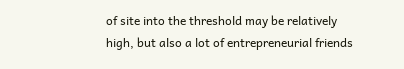of site into the threshold may be relatively high, but also a lot of entrepreneurial friends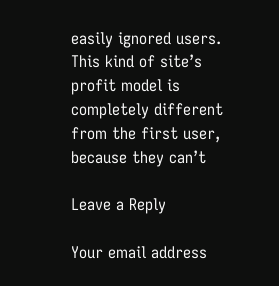easily ignored users. This kind of site’s profit model is completely different from the first user, because they can’t

Leave a Reply

Your email address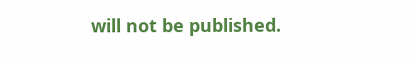will not be published.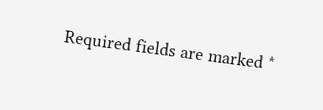Required fields are marked *